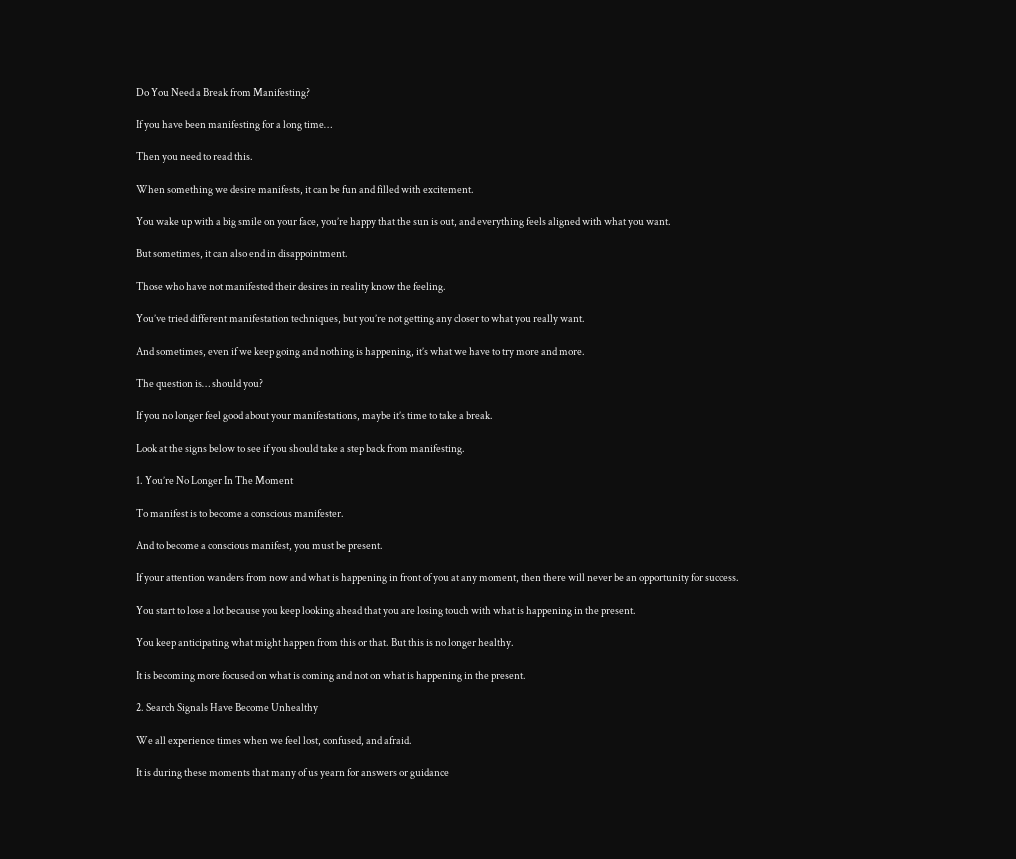Do You Need a Break from Manifesting?

If you have been manifesting for a long time…

Then you need to read this.

When something we desire manifests, it can be fun and filled with excitement.

You wake up with a big smile on your face, you’re happy that the sun is out, and everything feels aligned with what you want.

But sometimes, it can also end in disappointment.

Those who have not manifested their desires in reality know the feeling.

You’ve tried different manifestation techniques, but you’re not getting any closer to what you really want.

And sometimes, even if we keep going and nothing is happening, it’s what we have to try more and more.

The question is… should you?

If you no longer feel good about your manifestations, maybe it’s time to take a break.

Look at the signs below to see if you should take a step back from manifesting.

1. You’re No Longer In The Moment

To manifest is to become a conscious manifester.

And to become a conscious manifest, you must be present.

If your attention wanders from now and what is happening in front of you at any moment, then there will never be an opportunity for success.

You start to lose a lot because you keep looking ahead that you are losing touch with what is happening in the present.

You keep anticipating what might happen from this or that. But this is no longer healthy.

It is becoming more focused on what is coming and not on what is happening in the present.

2. Search Signals Have Become Unhealthy

We all experience times when we feel lost, confused, and afraid.

It is during these moments that many of us yearn for answers or guidance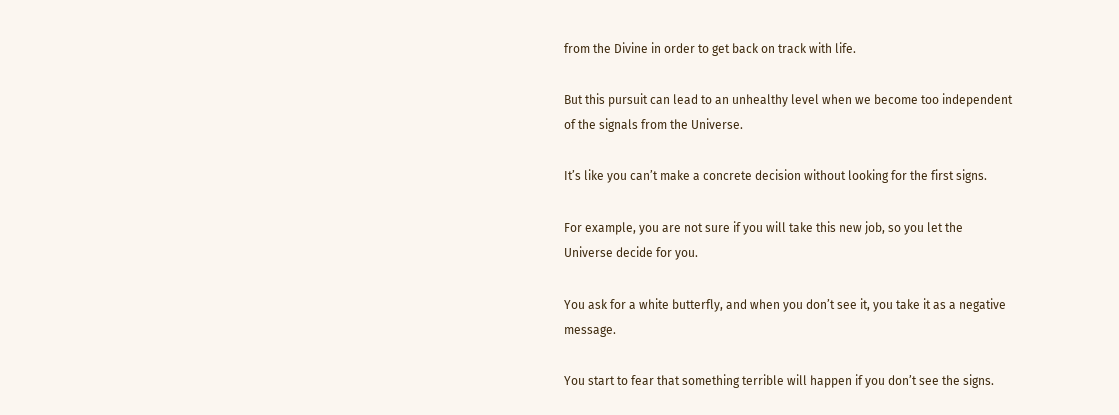from the Divine in order to get back on track with life.

But this pursuit can lead to an unhealthy level when we become too independent of the signals from the Universe.

It’s like you can’t make a concrete decision without looking for the first signs.

For example, you are not sure if you will take this new job, so you let the Universe decide for you.

You ask for a white butterfly, and when you don’t see it, you take it as a negative message.

You start to fear that something terrible will happen if you don’t see the signs.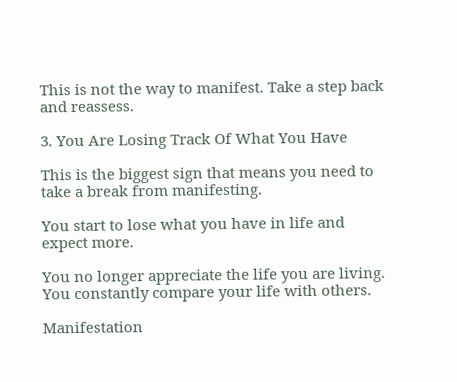This is not the way to manifest. Take a step back and reassess.

3. You Are Losing Track Of What You Have

This is the biggest sign that means you need to take a break from manifesting.

You start to lose what you have in life and expect more.

You no longer appreciate the life you are living. You constantly compare your life with others.

Manifestation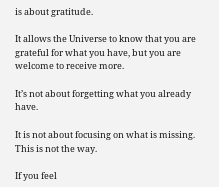is about gratitude.

It allows the Universe to know that you are grateful for what you have, but you are welcome to receive more.

It’s not about forgetting what you already have.

It is not about focusing on what is missing. This is not the way.

If you feel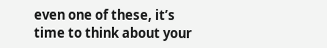even one of these, it’s time to think about your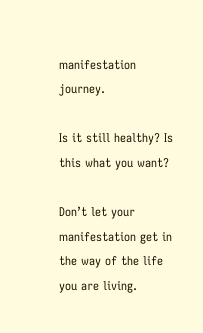manifestation journey.

Is it still healthy? Is this what you want?

Don’t let your manifestation get in the way of the life you are living.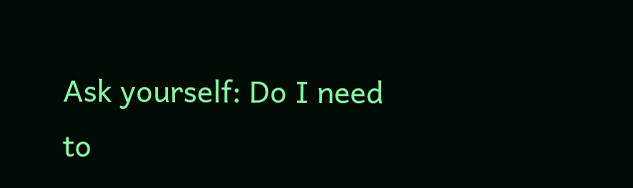Ask yourself: Do I need to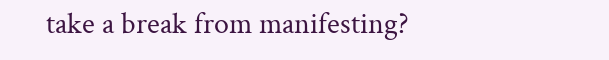take a break from manifesting?